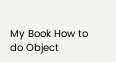My Book How to do Object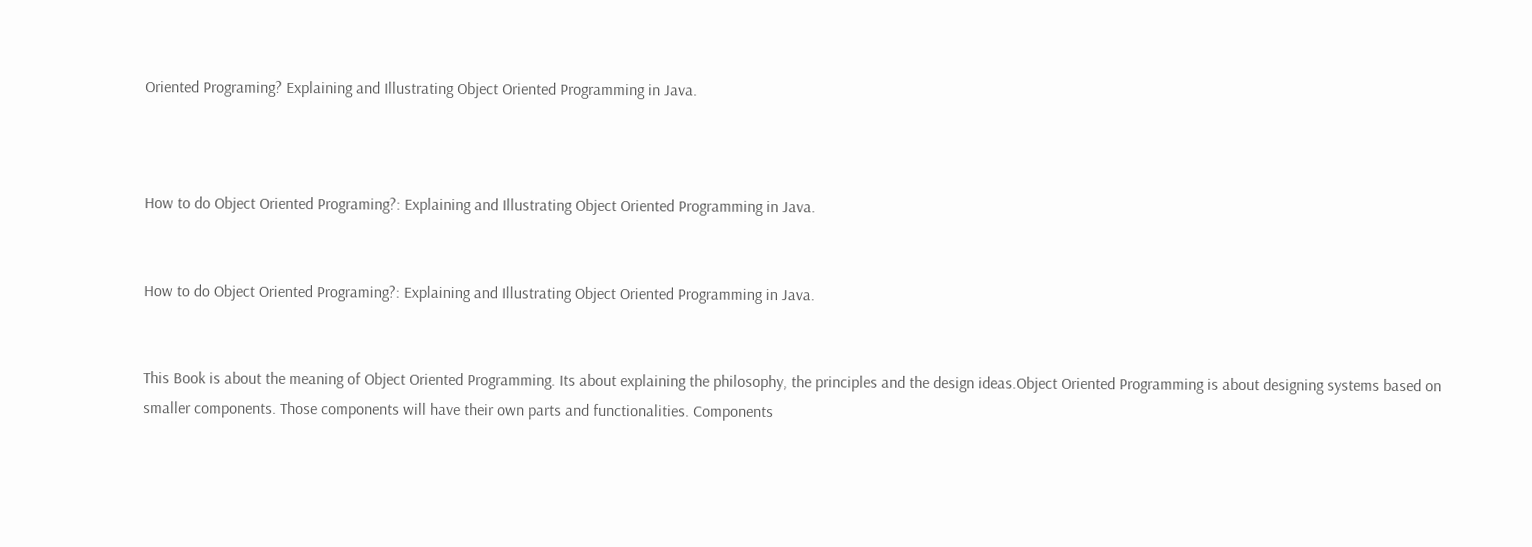Oriented Programing? Explaining and Illustrating Object Oriented Programming in Java.



How to do Object Oriented Programing?: Explaining and Illustrating Object Oriented Programming in Java.


How to do Object Oriented Programing?: Explaining and Illustrating Object Oriented Programming in Java.


This Book is about the meaning of Object Oriented Programming. Its about explaining the philosophy, the principles and the design ideas.Object Oriented Programming is about designing systems based on smaller components. Those components will have their own parts and functionalities. Components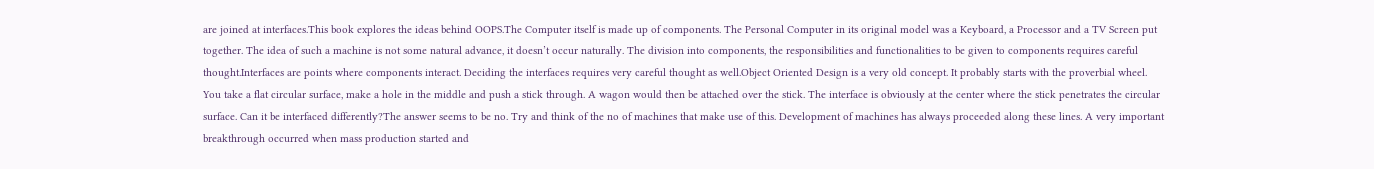are joined at interfaces.This book explores the ideas behind OOPS.The Computer itself is made up of components. The Personal Computer in its original model was a Keyboard, a Processor and a TV Screen put together. The idea of such a machine is not some natural advance, it doesn’t occur naturally. The division into components, the responsibilities and functionalities to be given to components requires careful thought.Interfaces are points where components interact. Deciding the interfaces requires very careful thought as well.Object Oriented Design is a very old concept. It probably starts with the proverbial wheel. You take a flat circular surface, make a hole in the middle and push a stick through. A wagon would then be attached over the stick. The interface is obviously at the center where the stick penetrates the circular surface. Can it be interfaced differently?The answer seems to be no. Try and think of the no of machines that make use of this. Development of machines has always proceeded along these lines. A very important breakthrough occurred when mass production started and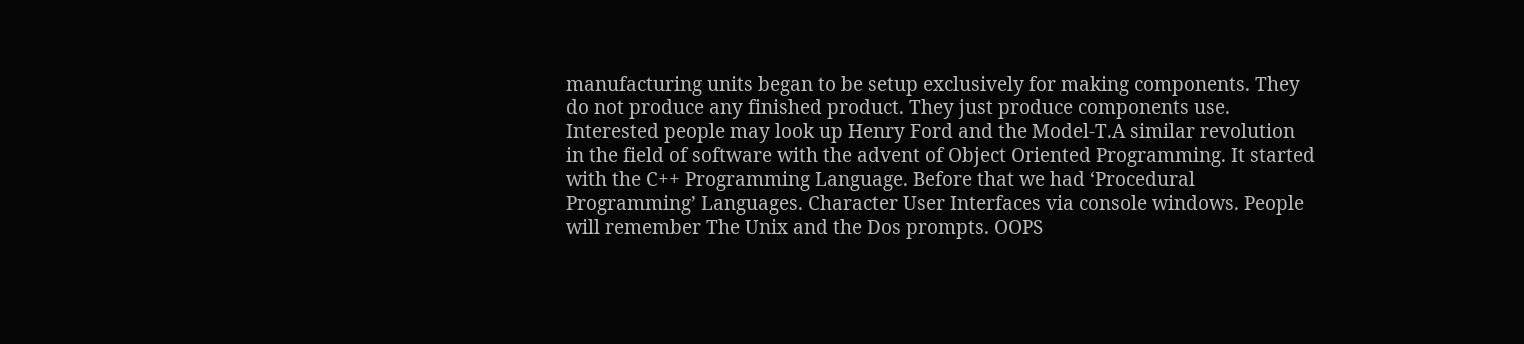manufacturing units began to be setup exclusively for making components. They do not produce any finished product. They just produce components use. Interested people may look up Henry Ford and the Model-T.A similar revolution in the field of software with the advent of Object Oriented Programming. It started with the C++ Programming Language. Before that we had ‘Procedural Programming’ Languages. Character User Interfaces via console windows. People will remember The Unix and the Dos prompts. OOPS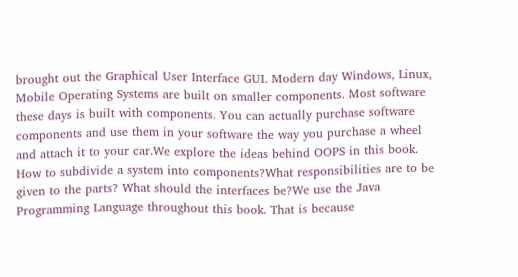brought out the Graphical User Interface GUI. Modern day Windows, Linux, Mobile Operating Systems are built on smaller components. Most software these days is built with components. You can actually purchase software components and use them in your software the way you purchase a wheel and attach it to your car.We explore the ideas behind OOPS in this book. How to subdivide a system into components?What responsibilities are to be given to the parts? What should the interfaces be?We use the Java Programming Language throughout this book. That is because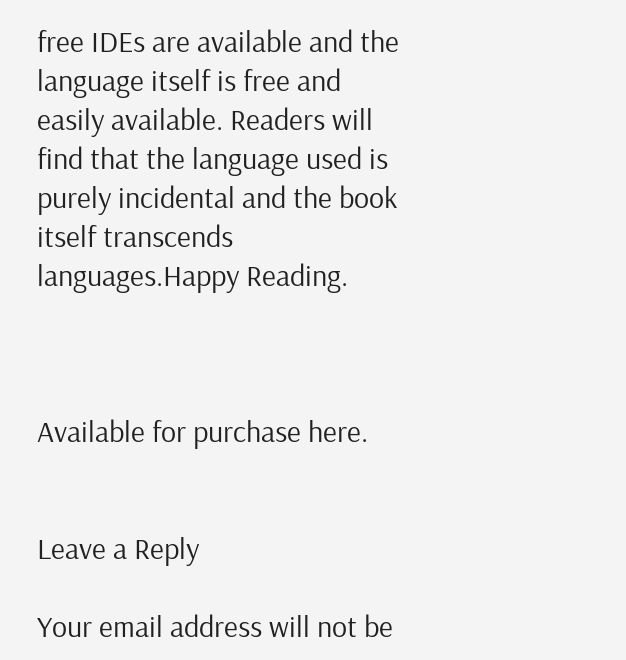free IDEs are available and the language itself is free and easily available. Readers will find that the language used is purely incidental and the book itself transcends languages.Happy Reading.



Available for purchase here.


Leave a Reply

Your email address will not be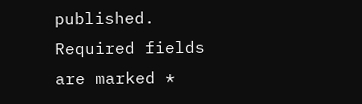published. Required fields are marked *